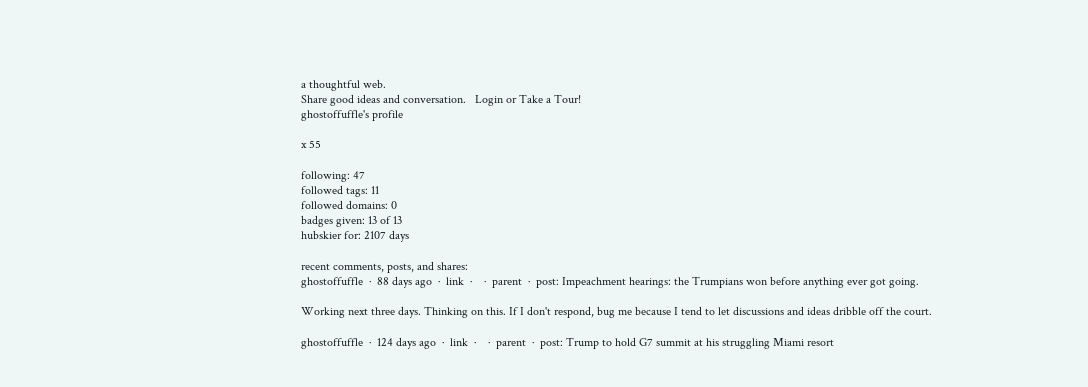a thoughtful web.
Share good ideas and conversation.   Login or Take a Tour!
ghostoffuffle's profile

x 55

following: 47
followed tags: 11
followed domains: 0
badges given: 13 of 13
hubskier for: 2107 days

recent comments, posts, and shares:
ghostoffuffle  ·  88 days ago  ·  link  ·    ·  parent  ·  post: Impeachment hearings: the Trumpians won before anything ever got going.

Working next three days. Thinking on this. If I don't respond, bug me because I tend to let discussions and ideas dribble off the court.

ghostoffuffle  ·  124 days ago  ·  link  ·    ·  parent  ·  post: Trump to hold G7 summit at his struggling Miami resort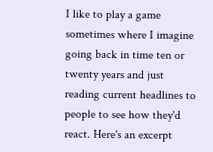I like to play a game sometimes where I imagine going back in time ten or twenty years and just reading current headlines to people to see how they'd react. Here's an excerpt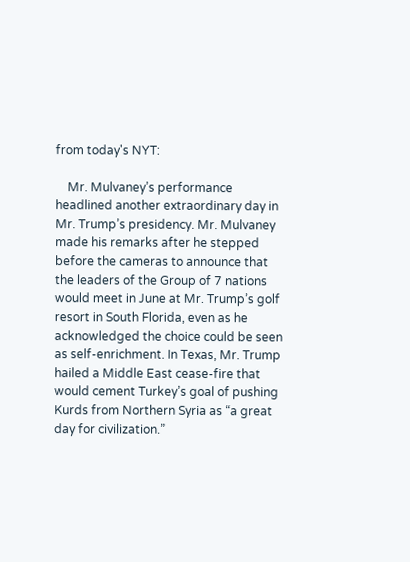from today's NYT:

    Mr. Mulvaney’s performance headlined another extraordinary day in Mr. Trump’s presidency. Mr. Mulvaney made his remarks after he stepped before the cameras to announce that the leaders of the Group of 7 nations would meet in June at Mr. Trump’s golf resort in South Florida, even as he acknowledged the choice could be seen as self-enrichment. In Texas, Mr. Trump hailed a Middle East cease-fire that would cement Turkey’s goal of pushing Kurds from Northern Syria as “a great day for civilization.”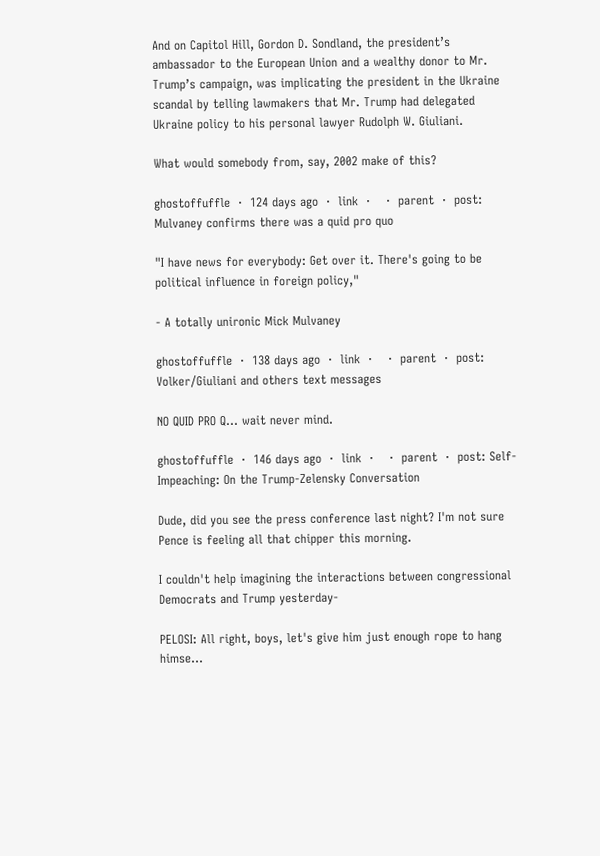And on Capitol Hill, Gordon D. Sondland, the president’s ambassador to the European Union and a wealthy donor to Mr. Trump’s campaign, was implicating the president in the Ukraine scandal by telling lawmakers that Mr. Trump had delegated Ukraine policy to his personal lawyer Rudolph W. Giuliani.

What would somebody from, say, 2002 make of this?

ghostoffuffle  ·  124 days ago  ·  link  ·    ·  parent  ·  post: Mulvaney confirms there was a quid pro quo

"I have news for everybody: Get over it. There's going to be political influence in foreign policy,"

- A totally unironic Mick Mulvaney

ghostoffuffle  ·  138 days ago  ·  link  ·    ·  parent  ·  post: Volker/Giuliani and others text messages

NO QUID PRO Q... wait never mind.

ghostoffuffle  ·  146 days ago  ·  link  ·    ·  parent  ·  post: Self-Impeaching: On the Trump-Zelensky Conversation

Dude, did you see the press conference last night? I'm not sure Pence is feeling all that chipper this morning.

I couldn't help imagining the interactions between congressional Democrats and Trump yesterday-

PELOSI: All right, boys, let's give him just enough rope to hang himse...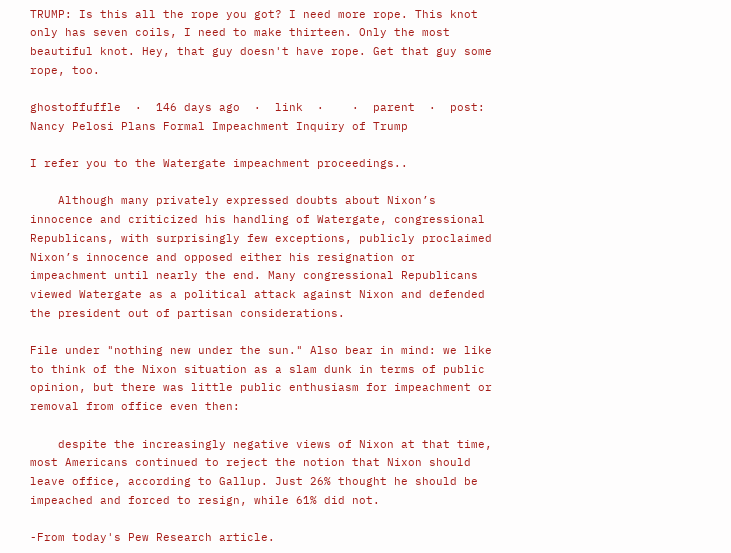TRUMP: Is this all the rope you got? I need more rope. This knot only has seven coils, I need to make thirteen. Only the most beautiful knot. Hey, that guy doesn't have rope. Get that guy some rope, too.

ghostoffuffle  ·  146 days ago  ·  link  ·    ·  parent  ·  post: Nancy Pelosi Plans Formal Impeachment Inquiry of Trump

I refer you to the Watergate impeachment proceedings..

    Although many privately expressed doubts about Nixon’s innocence and criticized his handling of Watergate, congressional Republicans, with surprisingly few exceptions, publicly proclaimed Nixon’s innocence and opposed either his resignation or impeachment until nearly the end. Many congressional Republicans viewed Watergate as a political attack against Nixon and defended the president out of partisan considerations.

File under "nothing new under the sun." Also bear in mind: we like to think of the Nixon situation as a slam dunk in terms of public opinion, but there was little public enthusiasm for impeachment or removal from office even then:

    despite the increasingly negative views of Nixon at that time, most Americans continued to reject the notion that Nixon should leave office, according to Gallup. Just 26% thought he should be impeached and forced to resign, while 61% did not.

-From today's Pew Research article.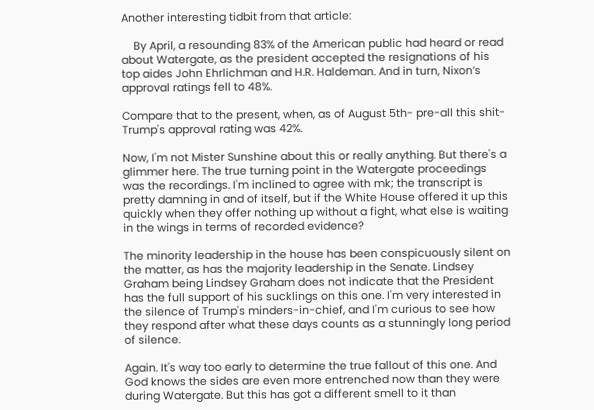Another interesting tidbit from that article:

    By April, a resounding 83% of the American public had heard or read about Watergate, as the president accepted the resignations of his top aides John Ehrlichman and H.R. Haldeman. And in turn, Nixon’s approval ratings fell to 48%.

Compare that to the present, when, as of August 5th- pre-all this shit- Trump's approval rating was 42%.

Now, I'm not Mister Sunshine about this or really anything. But there's a glimmer here. The true turning point in the Watergate proceedings was the recordings. I'm inclined to agree with mk; the transcript is pretty damning in and of itself, but if the White House offered it up this quickly when they offer nothing up without a fight, what else is waiting in the wings in terms of recorded evidence?

The minority leadership in the house has been conspicuously silent on the matter, as has the majority leadership in the Senate. Lindsey Graham being Lindsey Graham does not indicate that the President has the full support of his sucklings on this one. I'm very interested in the silence of Trump's minders-in-chief, and I'm curious to see how they respond after what these days counts as a stunningly long period of silence.

Again. It's way too early to determine the true fallout of this one. And God knows the sides are even more entrenched now than they were during Watergate. But this has got a different smell to it than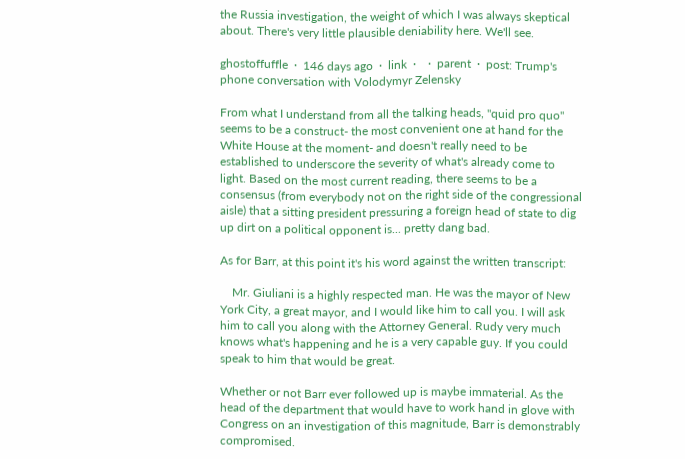the Russia investigation, the weight of which I was always skeptical about. There's very little plausible deniability here. We'll see.

ghostoffuffle  ·  146 days ago  ·  link  ·    ·  parent  ·  post: Trump's phone conversation with Volodymyr Zelensky

From what I understand from all the talking heads, "quid pro quo" seems to be a construct- the most convenient one at hand for the White House at the moment- and doesn't really need to be established to underscore the severity of what's already come to light. Based on the most current reading, there seems to be a consensus (from everybody not on the right side of the congressional aisle) that a sitting president pressuring a foreign head of state to dig up dirt on a political opponent is... pretty dang bad.

As for Barr, at this point it's his word against the written transcript:

    Mr. Giuliani is a highly respected man. He was the mayor of New York City, a great mayor, and I would like him to call you. I will ask him to call you along with the Attorney General. Rudy very much knows what's happening and he is a very capable guy. If you could speak to him that would be great.

Whether or not Barr ever followed up is maybe immaterial. As the head of the department that would have to work hand in glove with Congress on an investigation of this magnitude, Barr is demonstrably compromised.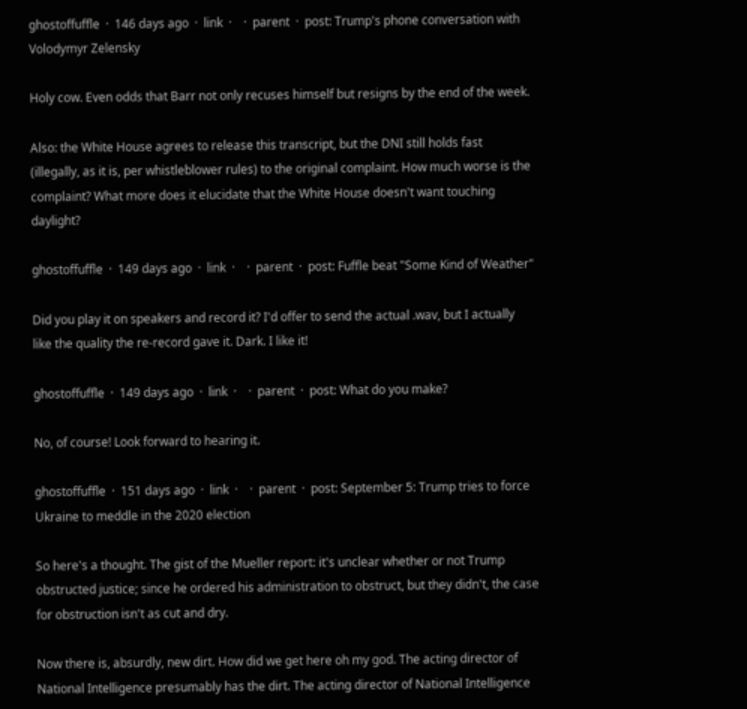ghostoffuffle  ·  146 days ago  ·  link  ·    ·  parent  ·  post: Trump's phone conversation with Volodymyr Zelensky

Holy cow. Even odds that Barr not only recuses himself but resigns by the end of the week.

Also: the White House agrees to release this transcript, but the DNI still holds fast (illegally, as it is, per whistleblower rules) to the original complaint. How much worse is the complaint? What more does it elucidate that the White House doesn't want touching daylight?

ghostoffuffle  ·  149 days ago  ·  link  ·    ·  parent  ·  post: Fuffle beat "Some Kind of Weather"

Did you play it on speakers and record it? I'd offer to send the actual .wav, but I actually like the quality the re-record gave it. Dark. I like it!

ghostoffuffle  ·  149 days ago  ·  link  ·    ·  parent  ·  post: What do you make?

No, of course! Look forward to hearing it.

ghostoffuffle  ·  151 days ago  ·  link  ·    ·  parent  ·  post: September 5: Trump tries to force Ukraine to meddle in the 2020 election

So here's a thought. The gist of the Mueller report: it's unclear whether or not Trump obstructed justice; since he ordered his administration to obstruct, but they didn't, the case for obstruction isn't as cut and dry.

Now there is, absurdly, new dirt. How did we get here oh my god. The acting director of National Intelligence presumably has the dirt. The acting director of National Intelligence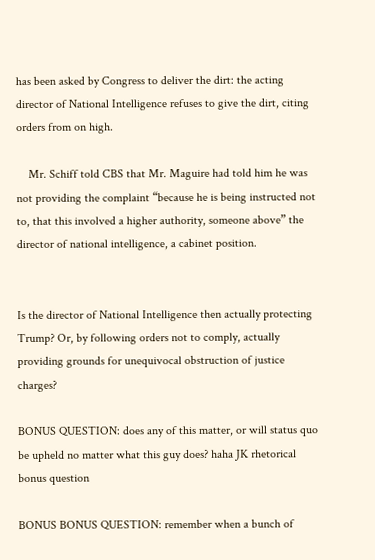has been asked by Congress to deliver the dirt: the acting director of National Intelligence refuses to give the dirt, citing orders from on high.

    Mr. Schiff told CBS that Mr. Maguire had told him he was not providing the complaint “because he is being instructed not to, that this involved a higher authority, someone above” the director of national intelligence, a cabinet position.


Is the director of National Intelligence then actually protecting Trump? Or, by following orders not to comply, actually providing grounds for unequivocal obstruction of justice charges?

BONUS QUESTION: does any of this matter, or will status quo be upheld no matter what this guy does? haha JK rhetorical bonus question

BONUS BONUS QUESTION: remember when a bunch of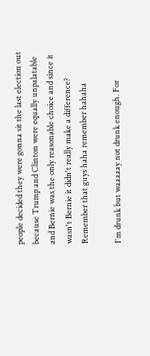people decided they were gonna sit the last election out because Trump and Clinton were equally unpalatable and Bernie was the only reasonable choice and since it wasn't Bernie it didn't really make a difference? Remember that guys haha remember hahaha

I'm drunk but waaaaay not drunk enough. For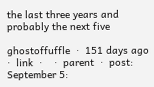the last three years and probably the next five

ghostoffuffle  ·  151 days ago  ·  link  ·    ·  parent  ·  post: September 5: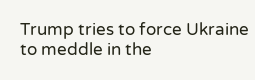Trump tries to force Ukraine to meddle in the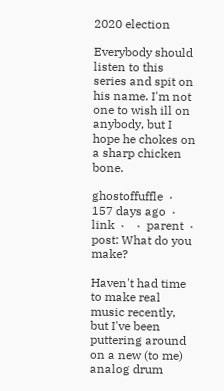2020 election

Everybody should listen to this series and spit on his name. I'm not one to wish ill on anybody, but I hope he chokes on a sharp chicken bone.

ghostoffuffle  ·  157 days ago  ·  link  ·    ·  parent  ·  post: What do you make?

Haven't had time to make real music recently, but I've been puttering around on a new (to me) analog drum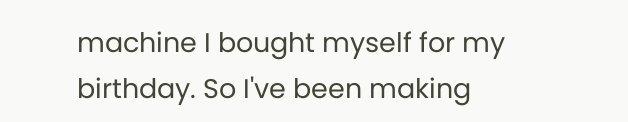machine I bought myself for my birthday. So I've been making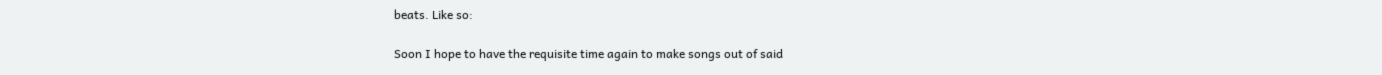beats. Like so:

Soon I hope to have the requisite time again to make songs out of said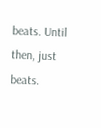beats. Until then, just beats.